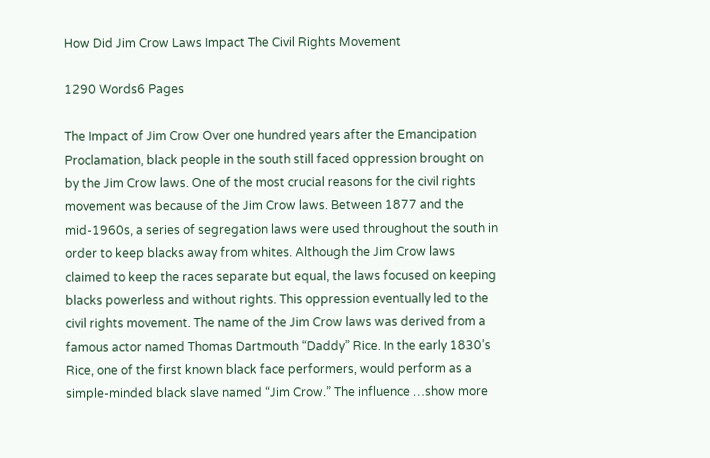How Did Jim Crow Laws Impact The Civil Rights Movement

1290 Words6 Pages

The Impact of Jim Crow Over one hundred years after the Emancipation Proclamation, black people in the south still faced oppression brought on by the Jim Crow laws. One of the most crucial reasons for the civil rights movement was because of the Jim Crow laws. Between 1877 and the mid-1960s, a series of segregation laws were used throughout the south in order to keep blacks away from whites. Although the Jim Crow laws claimed to keep the races separate but equal, the laws focused on keeping blacks powerless and without rights. This oppression eventually led to the civil rights movement. The name of the Jim Crow laws was derived from a famous actor named Thomas Dartmouth “Daddy” Rice. In the early 1830’s Rice, one of the first known black face performers, would perform as a simple-minded black slave named “Jim Crow.” The influence …show more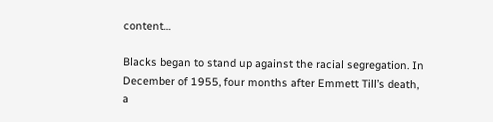content…

Blacks began to stand up against the racial segregation. In December of 1955, four months after Emmett Till’s death, a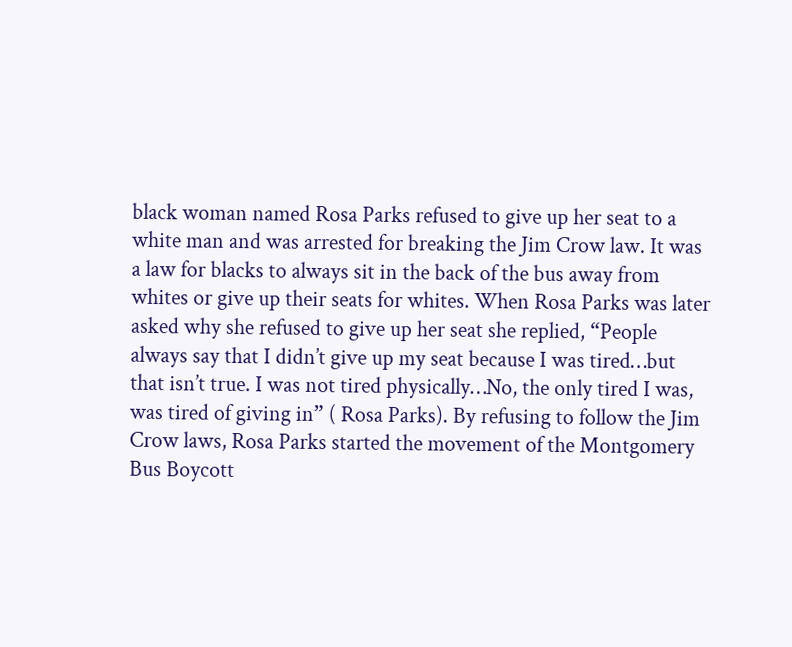black woman named Rosa Parks refused to give up her seat to a white man and was arrested for breaking the Jim Crow law. It was a law for blacks to always sit in the back of the bus away from whites or give up their seats for whites. When Rosa Parks was later asked why she refused to give up her seat she replied, “People always say that I didn’t give up my seat because I was tired…but that isn’t true. I was not tired physically…No, the only tired I was, was tired of giving in” ( Rosa Parks). By refusing to follow the Jim Crow laws, Rosa Parks started the movement of the Montgomery Bus Boycott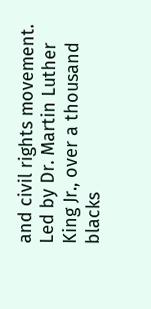and civil rights movement. Led by Dr. Martin Luther King Jr., over a thousand blacks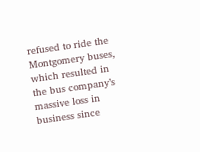refused to ride the Montgomery buses, which resulted in the bus company’s massive loss in business since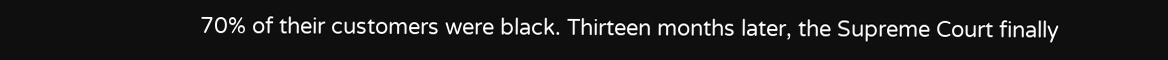70% of their customers were black. Thirteen months later, the Supreme Court finally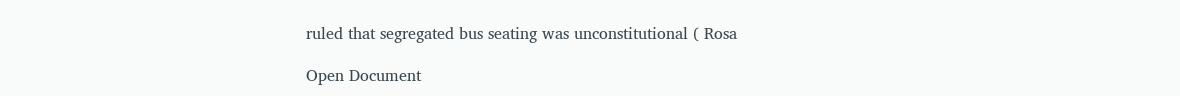ruled that segregated bus seating was unconstitutional ( Rosa

Open Document